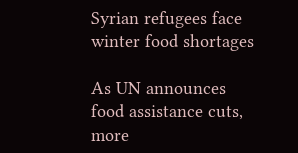Syrian refugees face winter food shortages

As UN announces food assistance cuts, more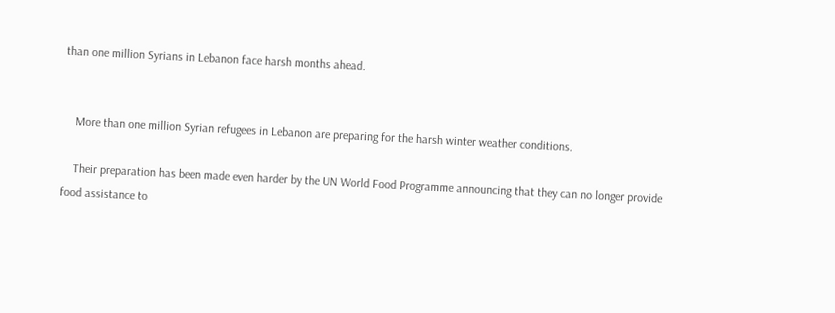than one million Syrians in Lebanon face harsh months ahead.


    More than one million Syrian refugees in Lebanon are preparing for the harsh winter weather conditions.

    Their preparation has been made even harder by the UN World Food Programme announcing that they can no longer provide food assistance to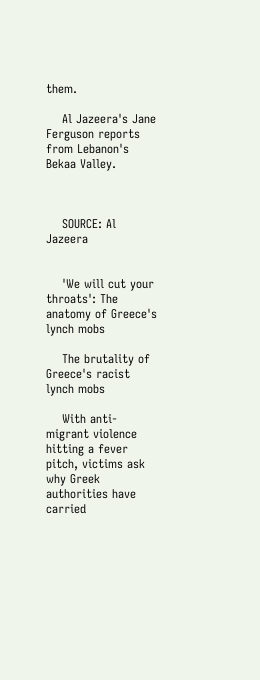them.

    Al Jazeera's Jane Ferguson reports from Lebanon's Bekaa Valley.



    SOURCE: Al Jazeera


    'We will cut your throats': The anatomy of Greece's lynch mobs

    The brutality of Greece's racist lynch mobs

    With anti-migrant violence hitting a fever pitch, victims ask why Greek authorities have carried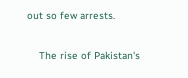out so few arrests.

    The rise of Pakistan's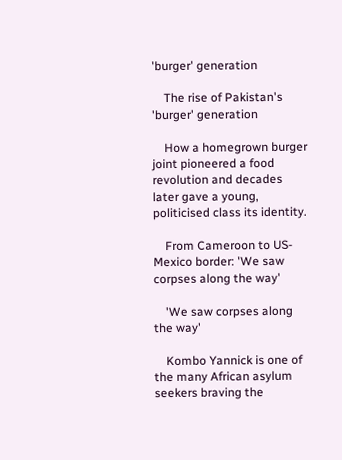'burger' generation

    The rise of Pakistan's 'burger' generation

    How a homegrown burger joint pioneered a food revolution and decades later gave a young, politicised class its identity.

    From Cameroon to US-Mexico border: 'We saw corpses along the way'

    'We saw corpses along the way'

    Kombo Yannick is one of the many African asylum seekers braving the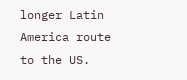longer Latin America route to the US.